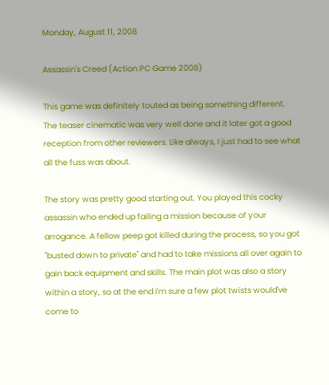Monday, August 11, 2008

Assassin's Creed (Action PC Game 2008)

This game was definitely touted as being something different. The teaser cinematic was very well done and it later got a good reception from other reviewers. Like always, I just had to see what all the fuss was about.

The story was pretty good starting out. You played this cocky assassin who ended up failing a mission because of your arrogance. A fellow peep got killed during the process, so you got "busted down to private" and had to take missions all over again to gain back equipment and skills. The main plot was also a story within a story, so at the end I'm sure a few plot twists would've come to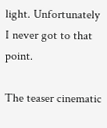light. Unfortunately I never got to that point.

The teaser cinematic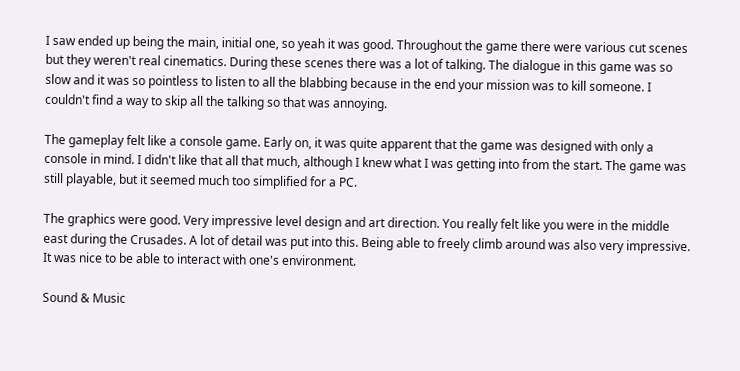I saw ended up being the main, initial one, so yeah it was good. Throughout the game there were various cut scenes but they weren't real cinematics. During these scenes there was a lot of talking. The dialogue in this game was so slow and it was so pointless to listen to all the blabbing because in the end your mission was to kill someone. I couldn't find a way to skip all the talking so that was annoying.

The gameplay felt like a console game. Early on, it was quite apparent that the game was designed with only a console in mind. I didn't like that all that much, although I knew what I was getting into from the start. The game was still playable, but it seemed much too simplified for a PC.

The graphics were good. Very impressive level design and art direction. You really felt like you were in the middle east during the Crusades. A lot of detail was put into this. Being able to freely climb around was also very impressive. It was nice to be able to interact with one's environment.

Sound & Music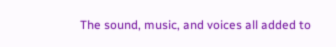The sound, music, and voices all added to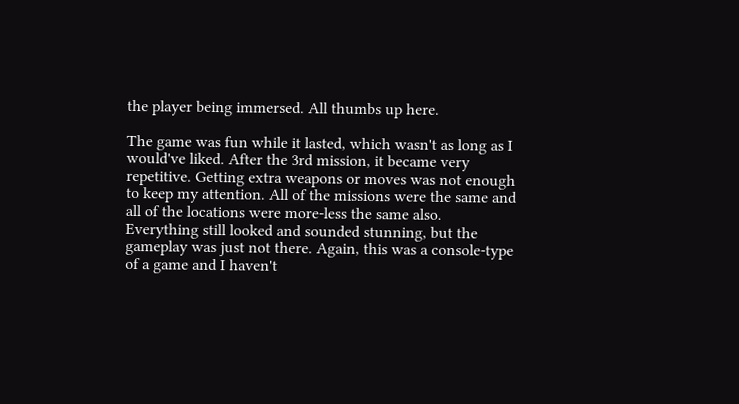the player being immersed. All thumbs up here.

The game was fun while it lasted, which wasn't as long as I would've liked. After the 3rd mission, it became very repetitive. Getting extra weapons or moves was not enough to keep my attention. All of the missions were the same and all of the locations were more-less the same also. Everything still looked and sounded stunning, but the gameplay was just not there. Again, this was a console-type of a game and I haven't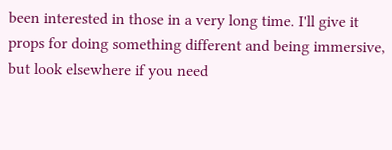been interested in those in a very long time. I'll give it props for doing something different and being immersive, but look elsewhere if you need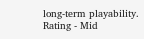long-term playability.
Rating - Mid